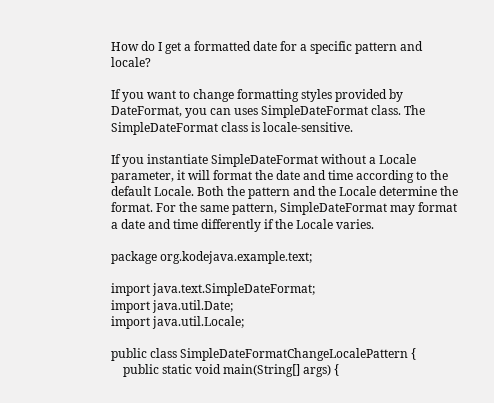How do I get a formatted date for a specific pattern and locale?

If you want to change formatting styles provided by DateFormat, you can uses SimpleDateFormat class. The SimpleDateFormat class is locale-sensitive.

If you instantiate SimpleDateFormat without a Locale parameter, it will format the date and time according to the default Locale. Both the pattern and the Locale determine the format. For the same pattern, SimpleDateFormat may format a date and time differently if the Locale varies.

package org.kodejava.example.text;

import java.text.SimpleDateFormat;
import java.util.Date;
import java.util.Locale;

public class SimpleDateFormatChangeLocalePattern {
    public static void main(String[] args) {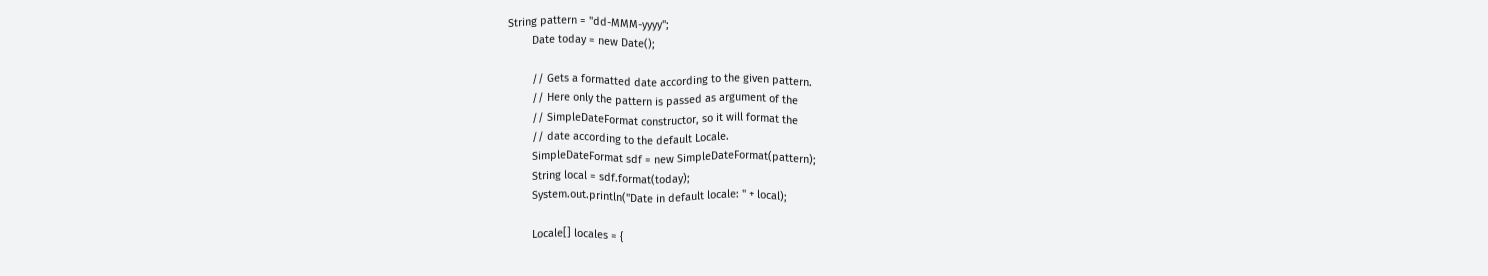String pattern = "dd-MMM-yyyy";
        Date today = new Date();

        // Gets a formatted date according to the given pattern.
        // Here only the pattern is passed as argument of the
        // SimpleDateFormat constructor, so it will format the
        // date according to the default Locale.
        SimpleDateFormat sdf = new SimpleDateFormat(pattern);
        String local = sdf.format(today);
        System.out.println("Date in default locale: " + local);

        Locale[] locales = {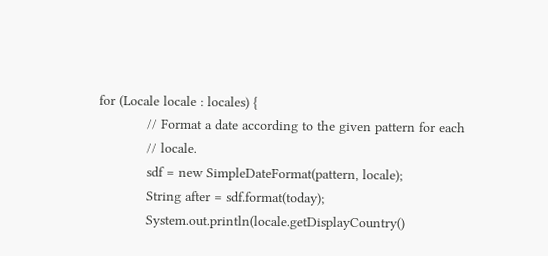for (Locale locale : locales) {
            // Format a date according to the given pattern for each
            // locale.
            sdf = new SimpleDateFormat(pattern, locale);
            String after = sdf.format(today);
            System.out.println(locale.getDisplayCountry()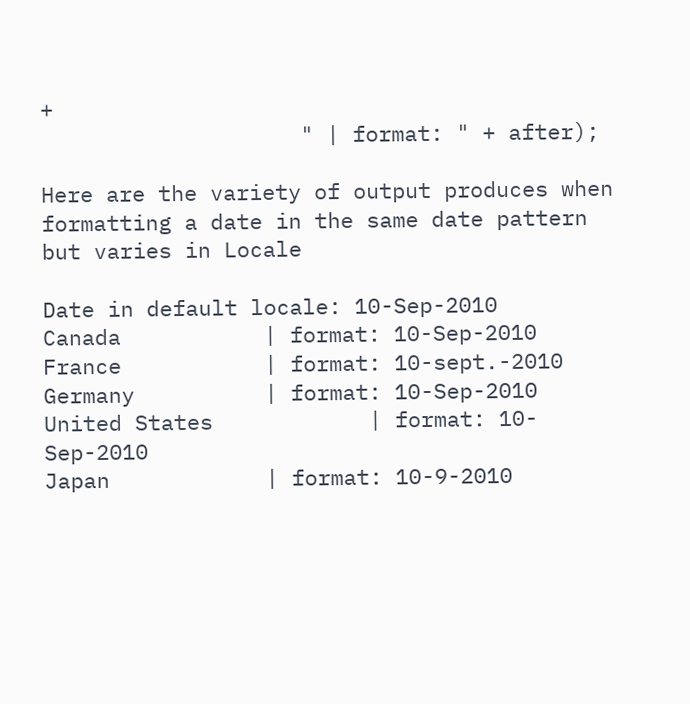+
                    " | format: " + after);

Here are the variety of output produces when formatting a date in the same date pattern but varies in Locale

Date in default locale: 10-Sep-2010
Canada           | format: 10-Sep-2010
France           | format: 10-sept.-2010
Germany          | format: 10-Sep-2010
United States            | format: 10-Sep-2010
Japan            | format: 10-9-2010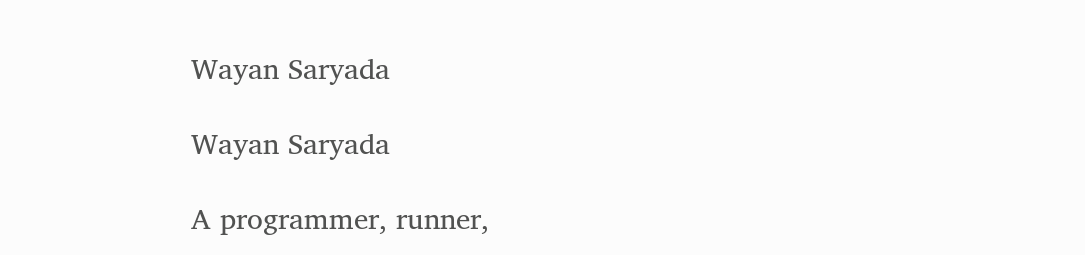Wayan Saryada

Wayan Saryada

A programmer, runner,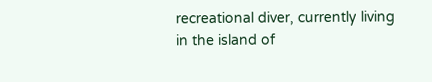recreational diver, currently living in the island of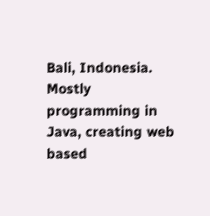Bali, Indonesia. Mostly programming in Java, creating web based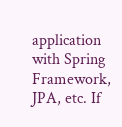application with Spring Framework, JPA, etc. If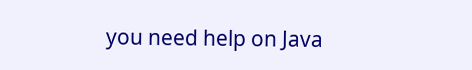you need help on Java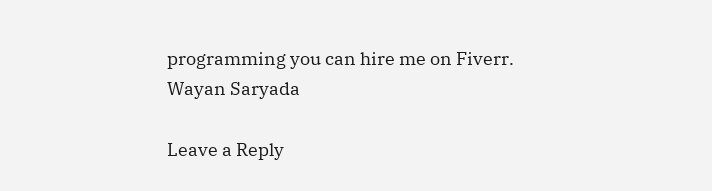programming you can hire me on Fiverr.
Wayan Saryada

Leave a Reply